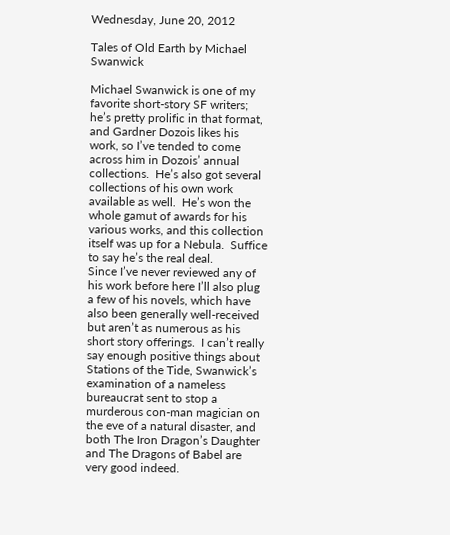Wednesday, June 20, 2012

Tales of Old Earth by Michael Swanwick

Michael Swanwick is one of my favorite short-story SF writers; he’s pretty prolific in that format, and Gardner Dozois likes his work, so I’ve tended to come across him in Dozois’ annual collections.  He’s also got several collections of his own work available as well.  He’s won the whole gamut of awards for his various works, and this collection itself was up for a Nebula.  Suffice to say he’s the real deal.
Since I’ve never reviewed any of his work before here I’ll also plug a few of his novels, which have also been generally well-received but aren’t as numerous as his short story offerings.  I can’t really say enough positive things about Stations of the Tide, Swanwick’s examination of a nameless bureaucrat sent to stop a murderous con-man magician on the eve of a natural disaster, and both The Iron Dragon’s Daughter and The Dragons of Babel are very good indeed.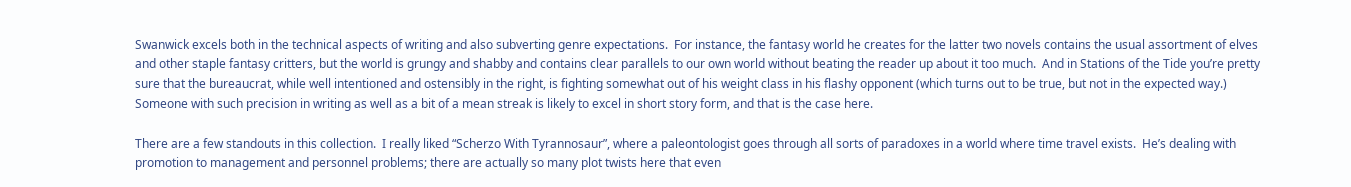Swanwick excels both in the technical aspects of writing and also subverting genre expectations.  For instance, the fantasy world he creates for the latter two novels contains the usual assortment of elves and other staple fantasy critters, but the world is grungy and shabby and contains clear parallels to our own world without beating the reader up about it too much.  And in Stations of the Tide you’re pretty sure that the bureaucrat, while well intentioned and ostensibly in the right, is fighting somewhat out of his weight class in his flashy opponent (which turns out to be true, but not in the expected way.)  Someone with such precision in writing as well as a bit of a mean streak is likely to excel in short story form, and that is the case here.

There are a few standouts in this collection.  I really liked “Scherzo With Tyrannosaur”, where a paleontologist goes through all sorts of paradoxes in a world where time travel exists.  He’s dealing with promotion to management and personnel problems; there are actually so many plot twists here that even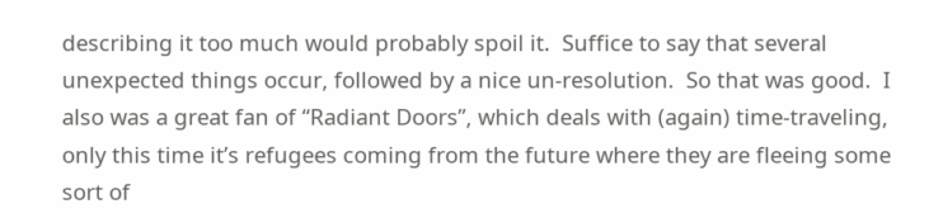describing it too much would probably spoil it.  Suffice to say that several unexpected things occur, followed by a nice un-resolution.  So that was good.  I also was a great fan of “Radiant Doors”, which deals with (again) time-traveling, only this time it’s refugees coming from the future where they are fleeing some sort of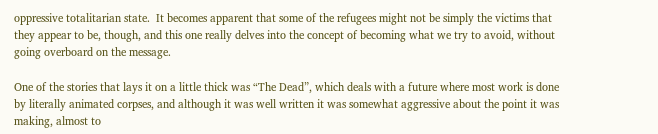oppressive totalitarian state.  It becomes apparent that some of the refugees might not be simply the victims that they appear to be, though, and this one really delves into the concept of becoming what we try to avoid, without going overboard on the message.

One of the stories that lays it on a little thick was “The Dead”, which deals with a future where most work is done by literally animated corpses, and although it was well written it was somewhat aggressive about the point it was making, almost to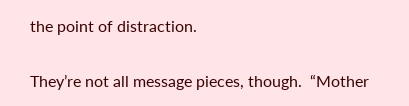the point of distraction.

They’re not all message pieces, though.  “Mother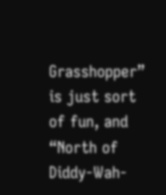Grasshopper” is just sort of fun, and “North of Diddy-Wah-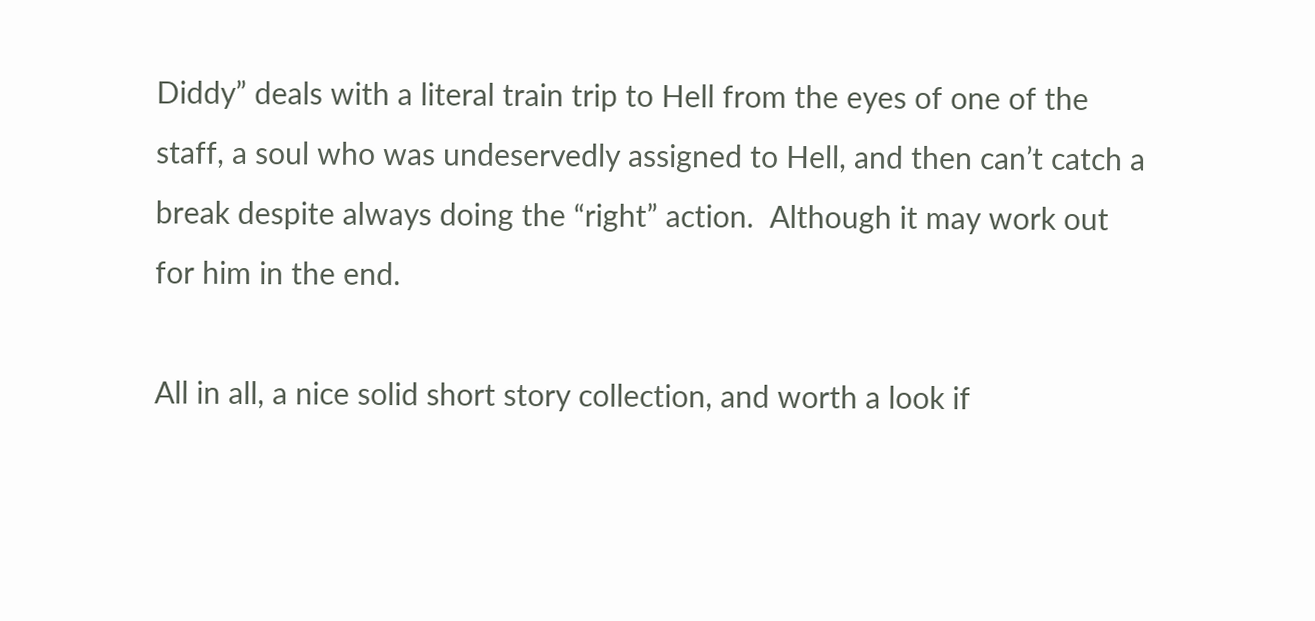Diddy” deals with a literal train trip to Hell from the eyes of one of the staff, a soul who was undeservedly assigned to Hell, and then can’t catch a break despite always doing the “right” action.  Although it may work out for him in the end.

All in all, a nice solid short story collection, and worth a look if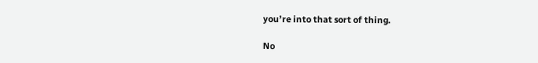you’re into that sort of thing.

No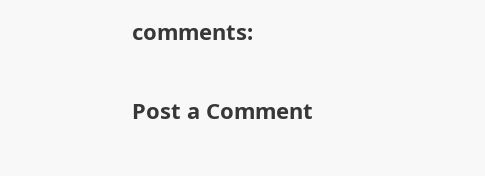comments:

Post a Comment